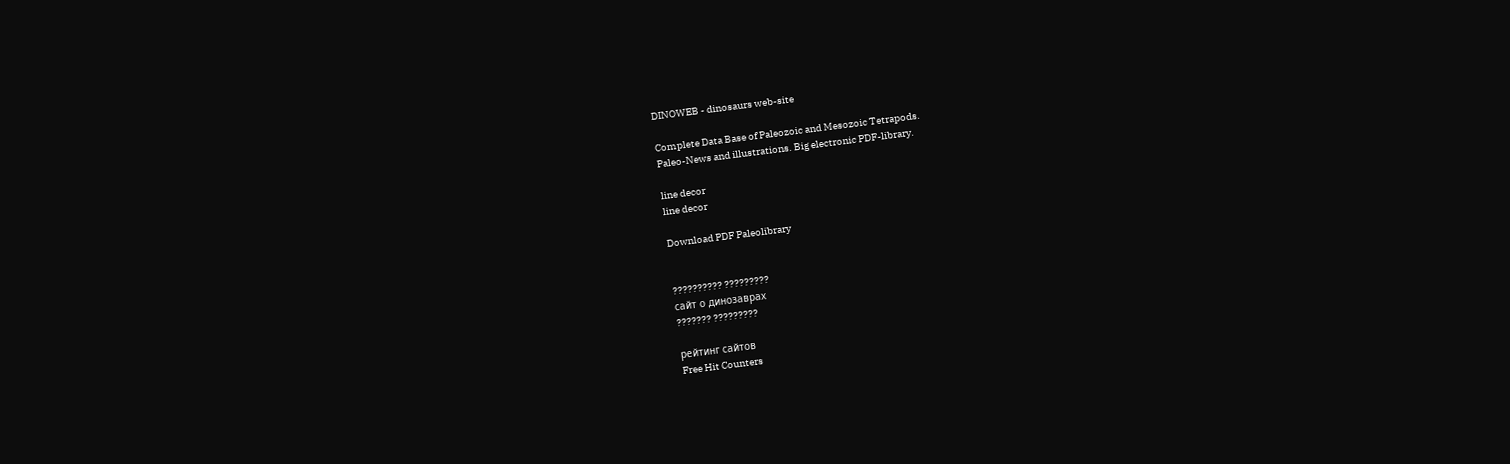DINOWEB - dinosaurs web-site

Complete Data Base of Paleozoic and Mesozoic Tetrapods.
Paleo-News and illustrations. Big electronic PDF-library.

line decor
line decor

Download PDF Paleolibrary


?????????? ?????????
сайт о динозаврах
??????? ?????????

рейтинг сайтов
Free Hit Counters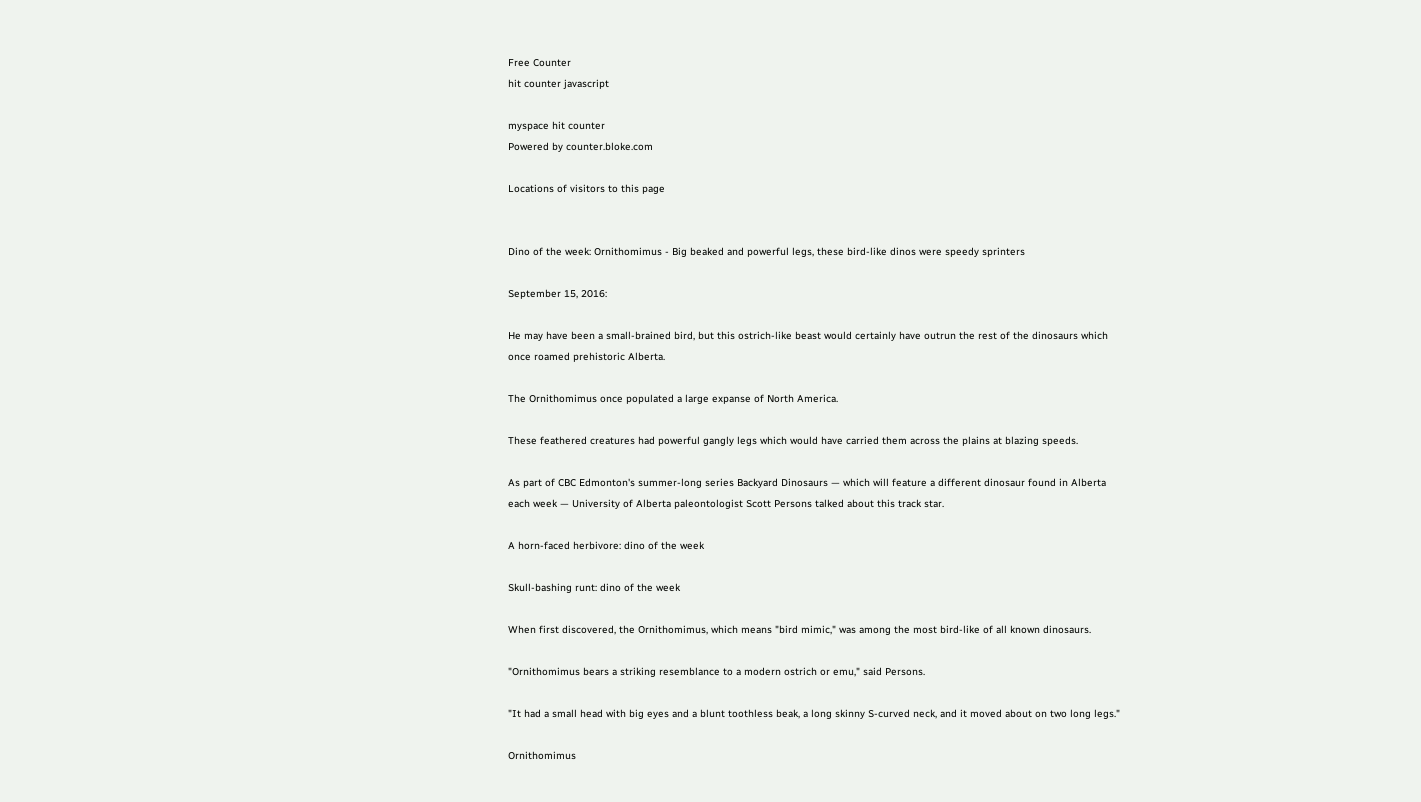Free Counter
hit counter javascript

myspace hit counter
Powered by counter.bloke.com

Locations of visitors to this page


Dino of the week: Ornithomimus - Big beaked and powerful legs, these bird-like dinos were speedy sprinters

September 15, 2016:

He may have been a small-brained bird, but this ostrich-like beast would certainly have outrun the rest of the dinosaurs which once roamed prehistoric Alberta.

The Ornithomimus once populated a large expanse of North America.

These feathered creatures had powerful gangly legs which would have carried them across the plains at blazing speeds.

As part of CBC Edmonton's summer-long series Backyard Dinosaurs — which will feature a different dinosaur found in Alberta each week — University of Alberta paleontologist Scott Persons talked about this track star.

A horn-faced herbivore: dino of the week

Skull-bashing runt: dino of the week

When first discovered, the Ornithomimus, which means "bird mimic," was among the most bird-like of all known dinosaurs.

"Ornithomimus bears a striking resemblance to a modern ostrich or emu," said Persons.

"It had a small head with big eyes and a blunt toothless beak, a long skinny S-curved neck, and it moved about on two long legs."

Ornithomimus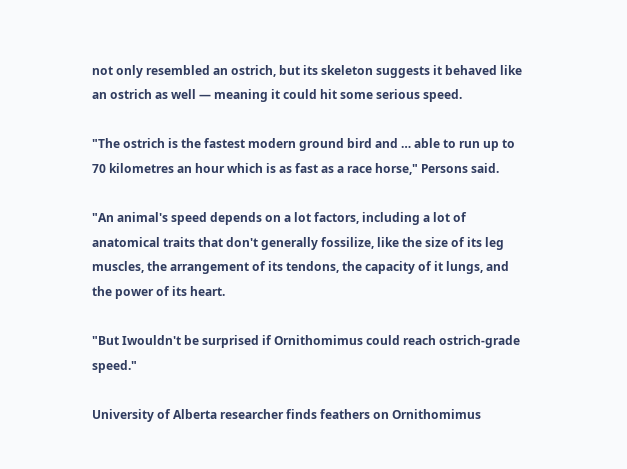not only resembled an ostrich, but its skeleton suggests it behaved like an ostrich as well — meaning it could hit some serious speed.

"The ostrich is the fastest modern ground bird and … able to run up to 70 kilometres an hour which is as fast as a race horse," Persons said.

"An animal's speed depends on a lot factors, including a lot of anatomical traits that don't generally fossilize, like the size of its leg muscles, the arrangement of its tendons, the capacity of it lungs, and the power of its heart.

"But Iwouldn't be surprised if Ornithomimus could reach ostrich-grade speed."

University of Alberta researcher finds feathers on Ornithomimus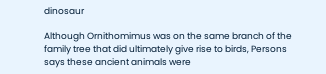dinosaur

Although Ornithomimus was on the same branch of the family tree that did ultimately give rise to birds, Persons says these ancient animals were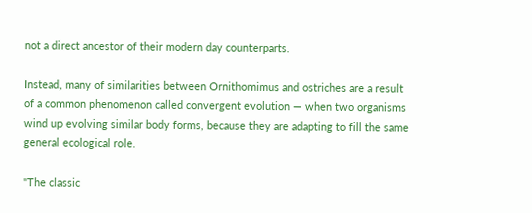not a direct ancestor of their modern day counterparts.

Instead, many of similarities between Ornithomimus and ostriches are a result of a common phenomenon called convergent evolution — when two organisms wind up evolving similar body forms, because they are adapting to fill the same general ecological role.

"The classic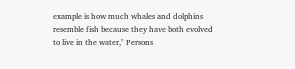example is how much whales and dolphins resemble fish because they have both evolved to live in the water," Persons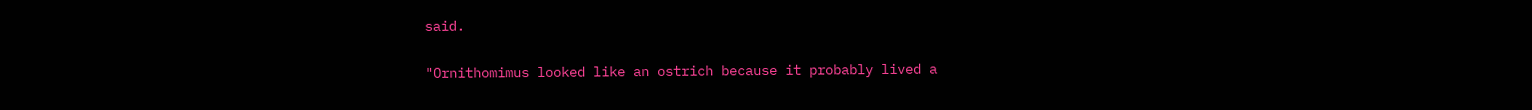said.

"Ornithomimus looked like an ostrich because it probably lived a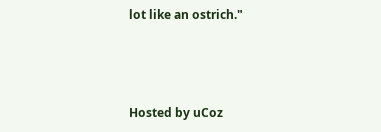lot like an ostrich."



Hosted by uCoz